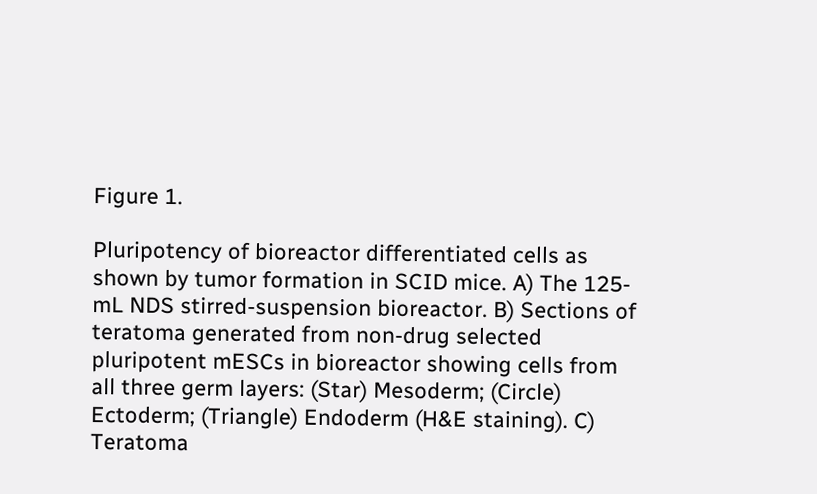Figure 1.

Pluripotency of bioreactor differentiated cells as shown by tumor formation in SCID mice. A) The 125-mL NDS stirred-suspension bioreactor. B) Sections of teratoma generated from non-drug selected pluripotent mESCs in bioreactor showing cells from all three germ layers: (Star) Mesoderm; (Circle) Ectoderm; (Triangle) Endoderm (H&E staining). C) Teratoma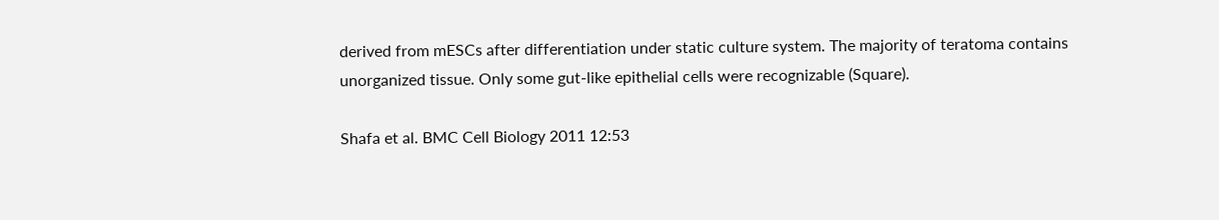derived from mESCs after differentiation under static culture system. The majority of teratoma contains unorganized tissue. Only some gut-like epithelial cells were recognizable (Square).

Shafa et al. BMC Cell Biology 2011 12:53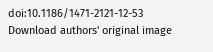doi:10.1186/1471-2121-12-53
Download authors' original image